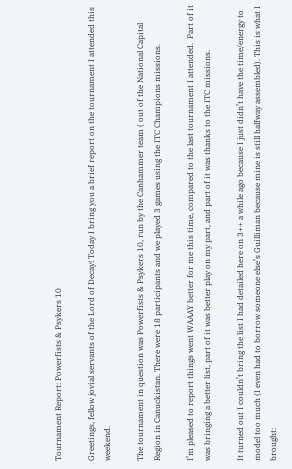Tournament Report: Powerfists & Psykers 10

Greetings, fellow jovial servants of the Lord of Decay! Today I bring you a brief report on the tournament I attended this weekend.

The tournament in question was Powerfists & Psykers 10, run by the Canhammer team ( out of the National Capital Region in Canuckistan. There were 18 participants and we played 3 games using the ITC Champions missions.

I’m pleased to report things went WAAAY better for me this time, compared to the last tournament I attended.  Part of it was bringing a better list, part of it was better play on my part, and part of it was thanks to the ITC missions.

It turned out I couldn’t bring the list I had detailed here on 3++ a while ago because I just didn’t have the time/energy to model too much (I even had to borrow someone else’s Guilliman because mine is still halfway assembled). This is what I brought: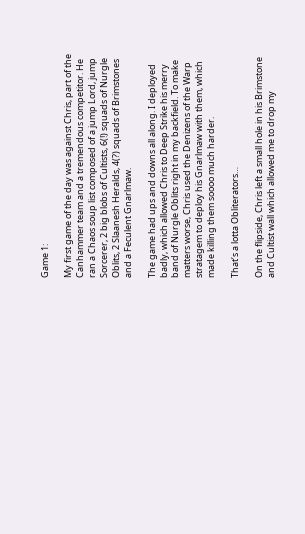Game 1:

My first game of the day was against Chris, part of the Canhammer team and a tremendous competitor. He ran a Chaos soup list composed of a jump Lord, jump Sorcerer, 2 big blobs of Cultists, 6(!) squads of Nurgle Oblits, 2 Slaanesh Heralds, 4(?) squads of Brimstones and a Feculent Gnarlmaw.

The game had ups and downs all along. I deployed badly, which allowed Chris to Deep Strike his merry band of Nurgle Oblits right in my backfield. To make matters worse, Chris used the Denizens of the Warp stratagem to deploy his Gnarlmaw with them, which made killing them soooo much harder.

That’s a lotta Obliterators…

On the flipside, Chris left a small hole in his Brimstone and Cultist wall which allowed me to drop my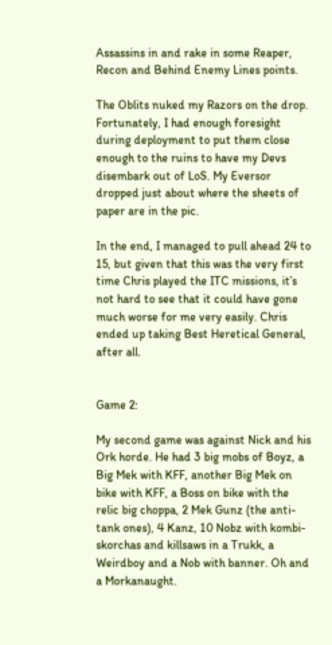Assassins in and rake in some Reaper, Recon and Behind Enemy Lines points.

The Oblits nuked my Razors on the drop. Fortunately, I had enough foresight during deployment to put them close enough to the ruins to have my Devs disembark out of LoS. My Eversor dropped just about where the sheets of paper are in the pic.

In the end, I managed to pull ahead 24 to 15, but given that this was the very first time Chris played the ITC missions, it’s not hard to see that it could have gone much worse for me very easily. Chris ended up taking Best Heretical General, after all.


Game 2:

My second game was against Nick and his Ork horde. He had 3 big mobs of Boyz, a Big Mek with KFF, another Big Mek on bike with KFF, a Boss on bike with the relic big choppa, 2 Mek Gunz (the anti-tank ones), 4 Kanz, 10 Nobz with kombi-skorchas and killsaws in a Trukk, a Weirdboy and a Nob with banner. Oh and a Morkanaught.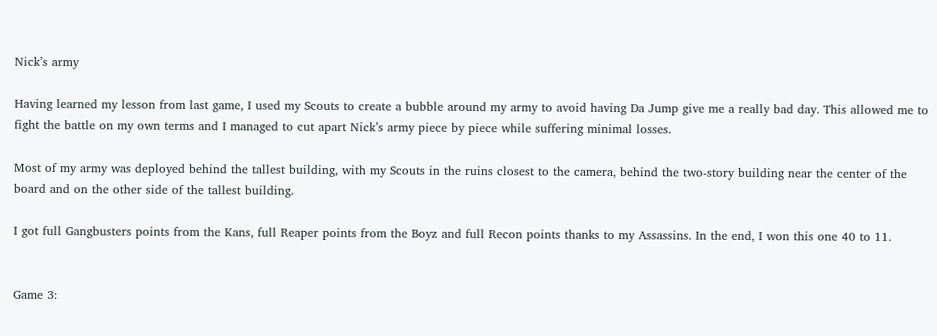Nick’s army

Having learned my lesson from last game, I used my Scouts to create a bubble around my army to avoid having Da Jump give me a really bad day. This allowed me to fight the battle on my own terms and I managed to cut apart Nick’s army piece by piece while suffering minimal losses.

Most of my army was deployed behind the tallest building, with my Scouts in the ruins closest to the camera, behind the two-story building near the center of the board and on the other side of the tallest building.

I got full Gangbusters points from the Kans, full Reaper points from the Boyz and full Recon points thanks to my Assassins. In the end, I won this one 40 to 11.


Game 3: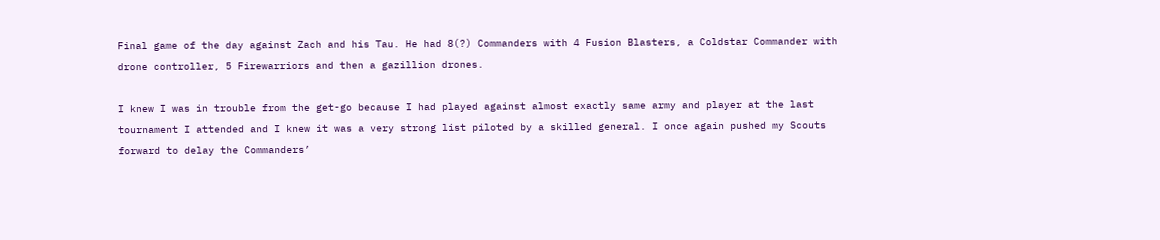Final game of the day against Zach and his Tau. He had 8(?) Commanders with 4 Fusion Blasters, a Coldstar Commander with drone controller, 5 Firewarriors and then a gazillion drones.

I knew I was in trouble from the get-go because I had played against almost exactly same army and player at the last tournament I attended and I knew it was a very strong list piloted by a skilled general. I once again pushed my Scouts forward to delay the Commanders’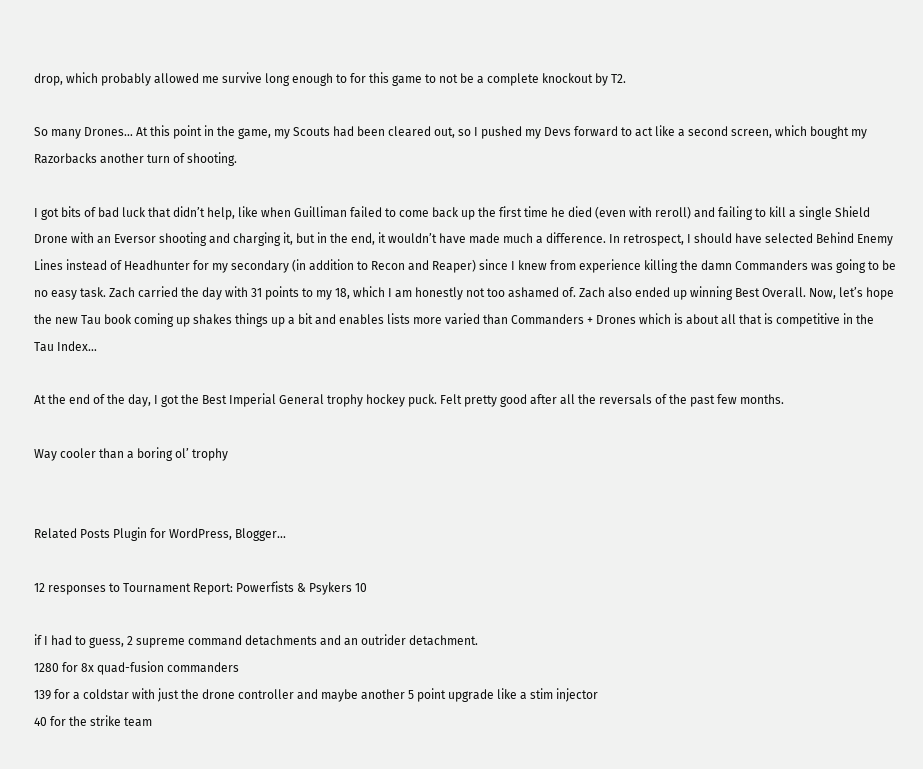drop, which probably allowed me survive long enough to for this game to not be a complete knockout by T2.

So many Drones… At this point in the game, my Scouts had been cleared out, so I pushed my Devs forward to act like a second screen, which bought my Razorbacks another turn of shooting.

I got bits of bad luck that didn’t help, like when Guilliman failed to come back up the first time he died (even with reroll) and failing to kill a single Shield Drone with an Eversor shooting and charging it, but in the end, it wouldn’t have made much a difference. In retrospect, I should have selected Behind Enemy Lines instead of Headhunter for my secondary (in addition to Recon and Reaper) since I knew from experience killing the damn Commanders was going to be no easy task. Zach carried the day with 31 points to my 18, which I am honestly not too ashamed of. Zach also ended up winning Best Overall. Now, let’s hope the new Tau book coming up shakes things up a bit and enables lists more varied than Commanders + Drones which is about all that is competitive in the Tau Index…

At the end of the day, I got the Best Imperial General trophy hockey puck. Felt pretty good after all the reversals of the past few months.

Way cooler than a boring ol’ trophy


Related Posts Plugin for WordPress, Blogger...

12 responses to Tournament Report: Powerfists & Psykers 10

if I had to guess, 2 supreme command detachments and an outrider detachment.
1280 for 8x quad-fusion commanders
139 for a coldstar with just the drone controller and maybe another 5 point upgrade like a stim injector
40 for the strike team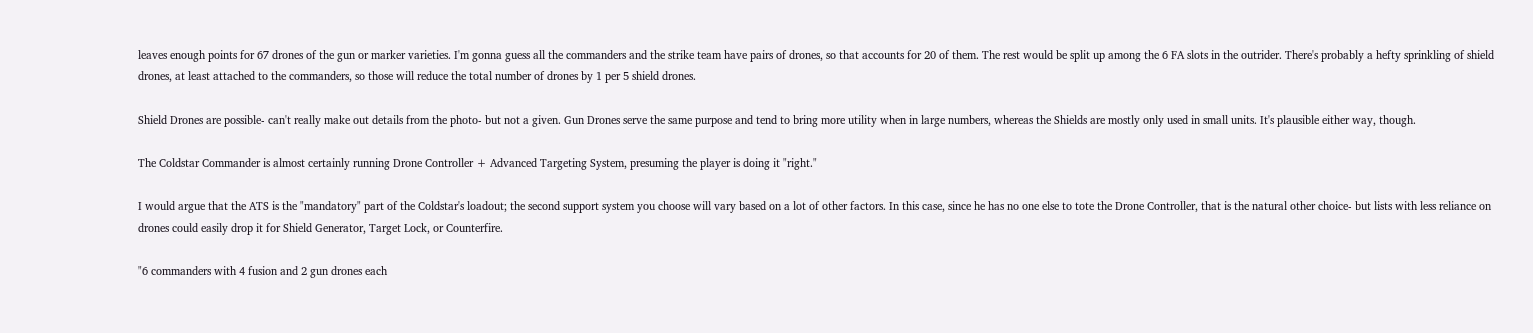leaves enough points for 67 drones of the gun or marker varieties. I'm gonna guess all the commanders and the strike team have pairs of drones, so that accounts for 20 of them. The rest would be split up among the 6 FA slots in the outrider. There's probably a hefty sprinkling of shield drones, at least attached to the commanders, so those will reduce the total number of drones by 1 per 5 shield drones.

Shield Drones are possible- can't really make out details from the photo- but not a given. Gun Drones serve the same purpose and tend to bring more utility when in large numbers, whereas the Shields are mostly only used in small units. It's plausible either way, though.

The Coldstar Commander is almost certainly running Drone Controller + Advanced Targeting System, presuming the player is doing it "right."

I would argue that the ATS is the "mandatory" part of the Coldstar's loadout; the second support system you choose will vary based on a lot of other factors. In this case, since he has no one else to tote the Drone Controller, that is the natural other choice- but lists with less reliance on drones could easily drop it for Shield Generator, Target Lock, or Counterfire.

"6 commanders with 4 fusion and 2 gun drones each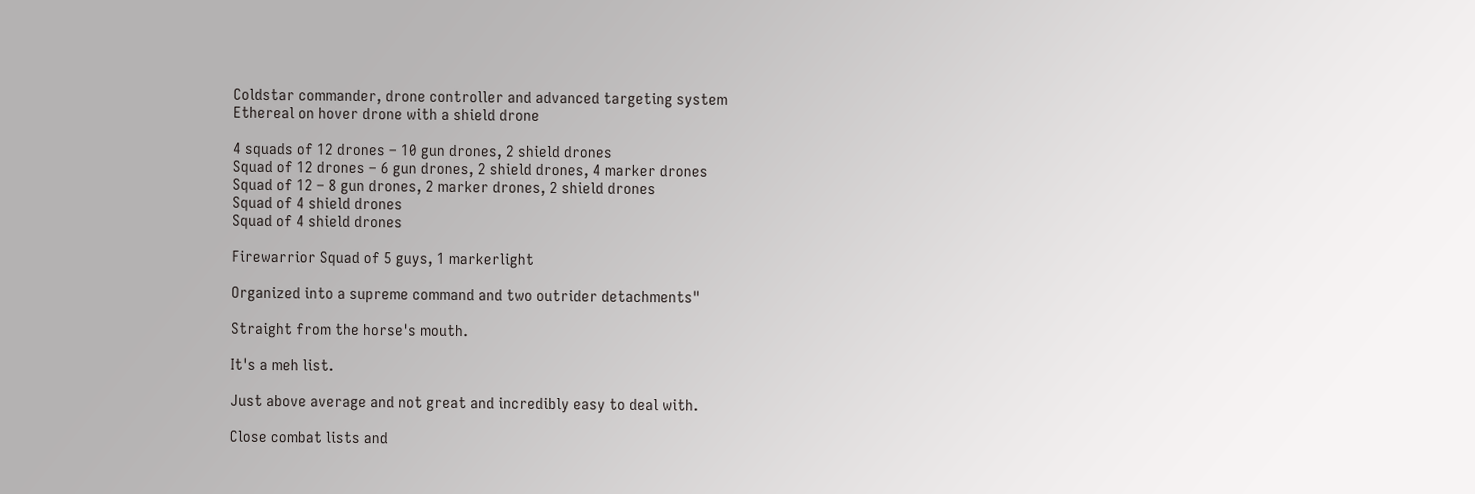Coldstar commander, drone controller and advanced targeting system
Ethereal on hover drone with a shield drone

4 squads of 12 drones – 10 gun drones, 2 shield drones
Squad of 12 drones – 6 gun drones, 2 shield drones, 4 marker drones
Squad of 12 – 8 gun drones, 2 marker drones, 2 shield drones
Squad of 4 shield drones
Squad of 4 shield drones

Firewarrior Squad of 5 guys, 1 markerlight

Organized into a supreme command and two outrider detachments"

Straight from the horse's mouth.

It's a meh list.

Just above average and not great and incredibly easy to deal with.

Close combat lists and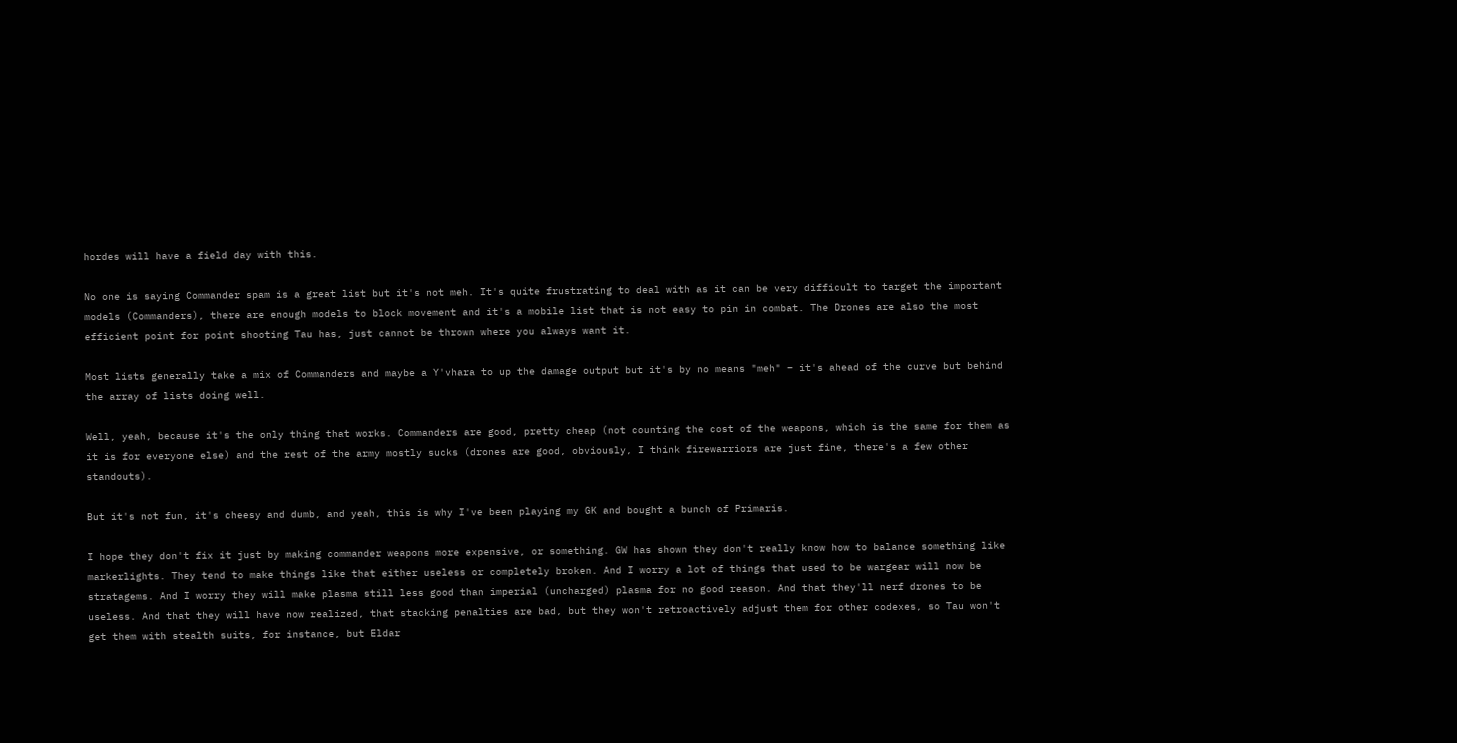hordes will have a field day with this.

No one is saying Commander spam is a great list but it's not meh. It's quite frustrating to deal with as it can be very difficult to target the important models (Commanders), there are enough models to block movement and it's a mobile list that is not easy to pin in combat. The Drones are also the most efficient point for point shooting Tau has, just cannot be thrown where you always want it.

Most lists generally take a mix of Commanders and maybe a Y'vhara to up the damage output but it's by no means "meh" – it's ahead of the curve but behind the array of lists doing well.

Well, yeah, because it's the only thing that works. Commanders are good, pretty cheap (not counting the cost of the weapons, which is the same for them as it is for everyone else) and the rest of the army mostly sucks (drones are good, obviously, I think firewarriors are just fine, there's a few other standouts).

But it's not fun, it's cheesy and dumb, and yeah, this is why I've been playing my GK and bought a bunch of Primaris.

I hope they don't fix it just by making commander weapons more expensive, or something. GW has shown they don't really know how to balance something like markerlights. They tend to make things like that either useless or completely broken. And I worry a lot of things that used to be wargear will now be stratagems. And I worry they will make plasma still less good than imperial (uncharged) plasma for no good reason. And that they'll nerf drones to be useless. And that they will have now realized, that stacking penalties are bad, but they won't retroactively adjust them for other codexes, so Tau won't get them with stealth suits, for instance, but Eldar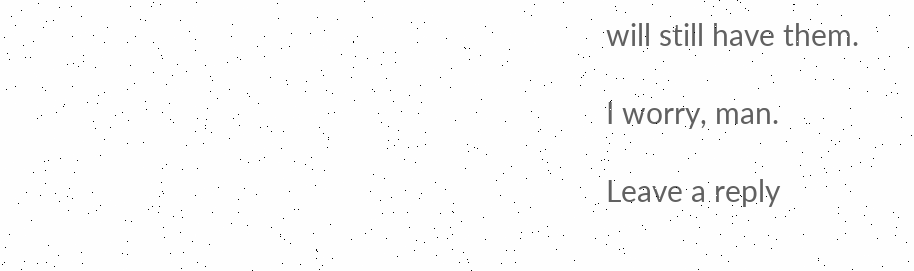will still have them.

I worry, man.

Leave a reply